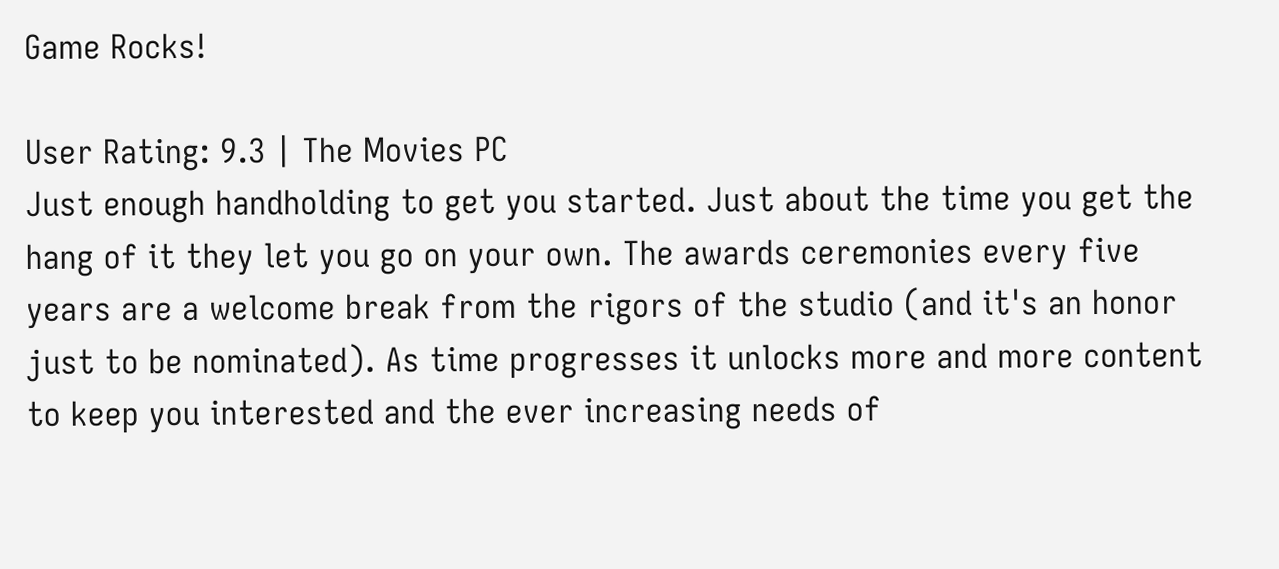Game Rocks!

User Rating: 9.3 | The Movies PC
Just enough handholding to get you started. Just about the time you get the hang of it they let you go on your own. The awards ceremonies every five years are a welcome break from the rigors of the studio (and it's an honor just to be nominated). As time progresses it unlocks more and more content to keep you interested and the ever increasing needs of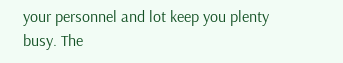your personnel and lot keep you plenty busy. The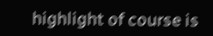highlight of course is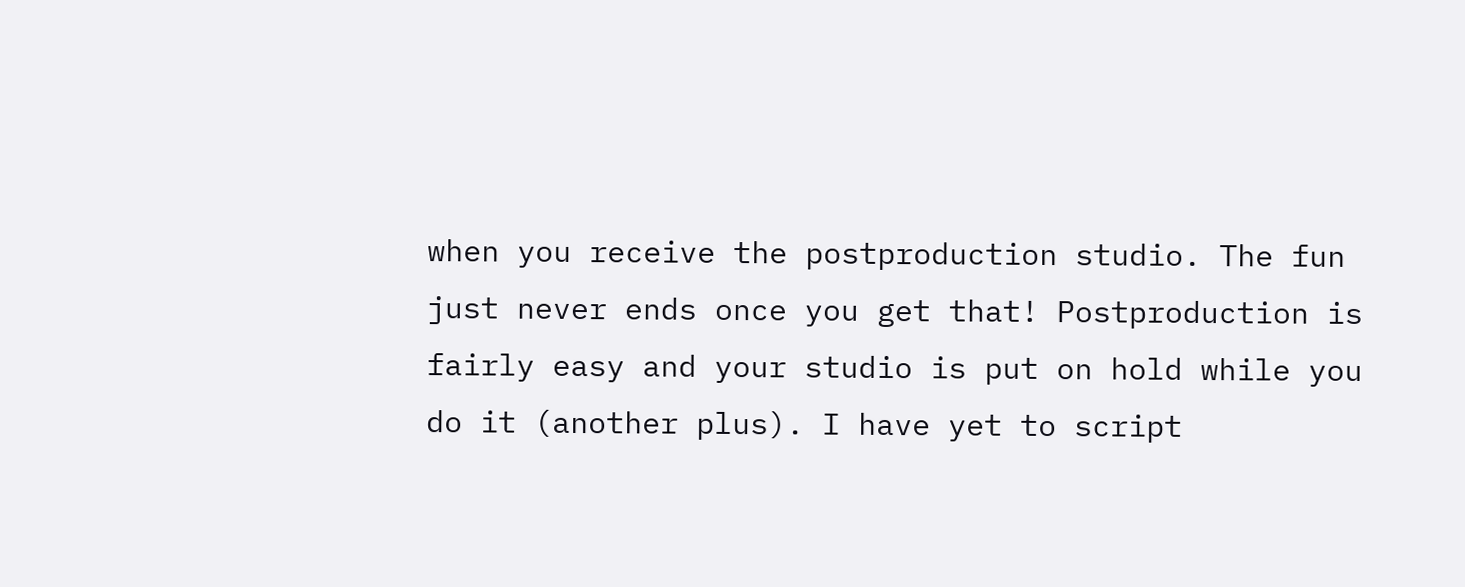when you receive the postproduction studio. The fun just never ends once you get that! Postproduction is fairly easy and your studio is put on hold while you do it (another plus). I have yet to script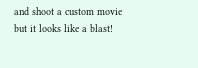and shoot a custom movie but it looks like a blast!